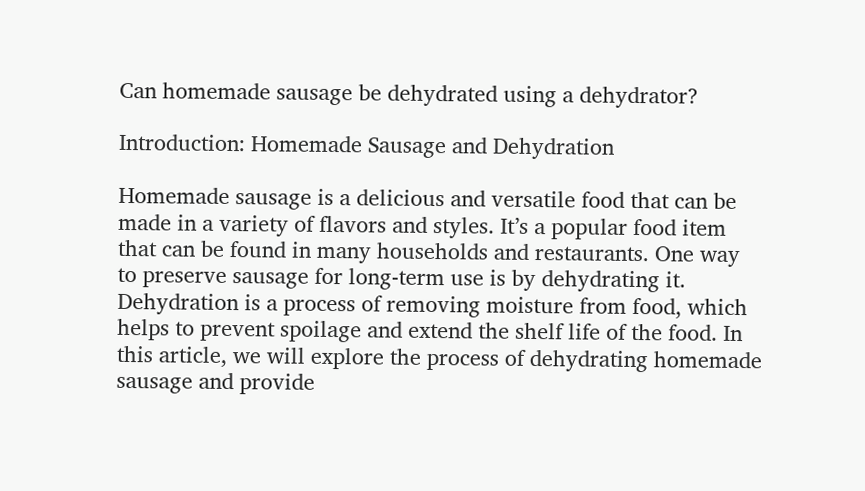Can homemade sausage be dehydrated using a dehydrator?

Introduction: Homemade Sausage and Dehydration

Homemade sausage is a delicious and versatile food that can be made in a variety of flavors and styles. It’s a popular food item that can be found in many households and restaurants. One way to preserve sausage for long-term use is by dehydrating it. Dehydration is a process of removing moisture from food, which helps to prevent spoilage and extend the shelf life of the food. In this article, we will explore the process of dehydrating homemade sausage and provide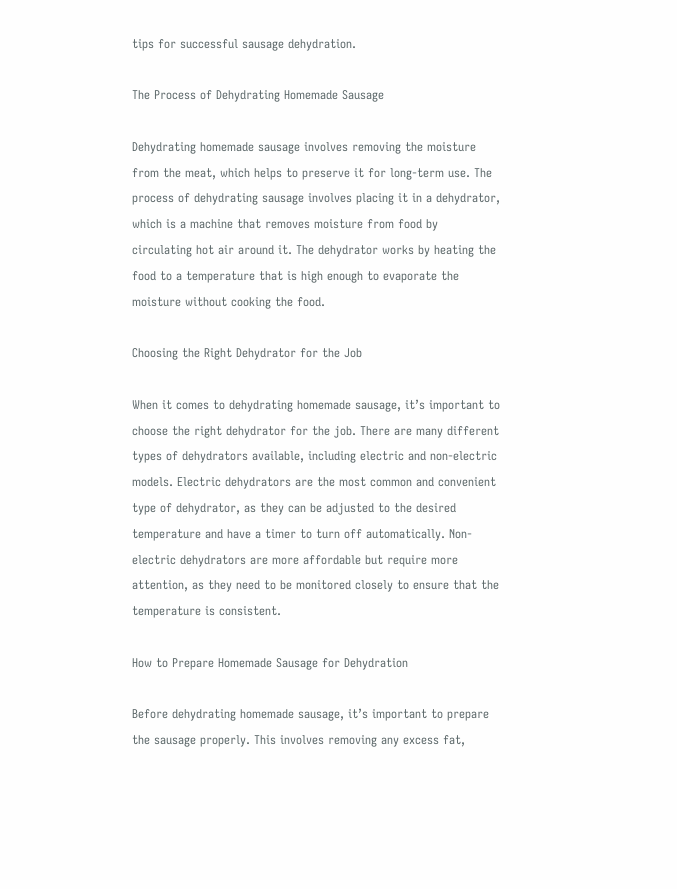tips for successful sausage dehydration.

The Process of Dehydrating Homemade Sausage

Dehydrating homemade sausage involves removing the moisture from the meat, which helps to preserve it for long-term use. The process of dehydrating sausage involves placing it in a dehydrator, which is a machine that removes moisture from food by circulating hot air around it. The dehydrator works by heating the food to a temperature that is high enough to evaporate the moisture without cooking the food.

Choosing the Right Dehydrator for the Job

When it comes to dehydrating homemade sausage, it’s important to choose the right dehydrator for the job. There are many different types of dehydrators available, including electric and non-electric models. Electric dehydrators are the most common and convenient type of dehydrator, as they can be adjusted to the desired temperature and have a timer to turn off automatically. Non-electric dehydrators are more affordable but require more attention, as they need to be monitored closely to ensure that the temperature is consistent.

How to Prepare Homemade Sausage for Dehydration

Before dehydrating homemade sausage, it’s important to prepare the sausage properly. This involves removing any excess fat,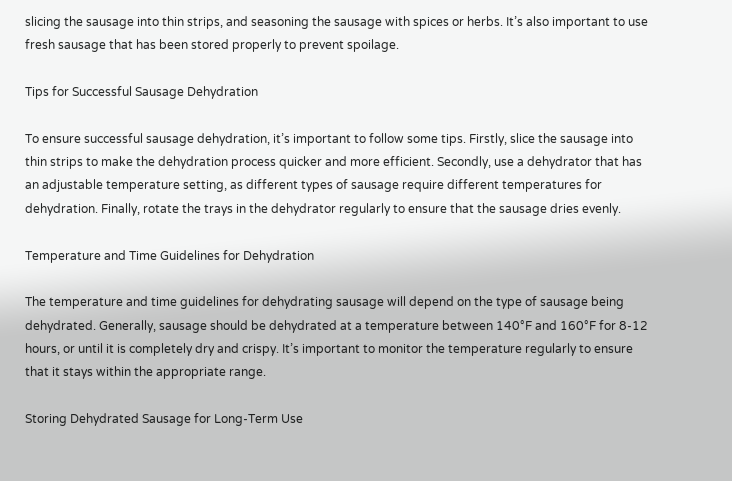slicing the sausage into thin strips, and seasoning the sausage with spices or herbs. It’s also important to use fresh sausage that has been stored properly to prevent spoilage.

Tips for Successful Sausage Dehydration

To ensure successful sausage dehydration, it’s important to follow some tips. Firstly, slice the sausage into thin strips to make the dehydration process quicker and more efficient. Secondly, use a dehydrator that has an adjustable temperature setting, as different types of sausage require different temperatures for dehydration. Finally, rotate the trays in the dehydrator regularly to ensure that the sausage dries evenly.

Temperature and Time Guidelines for Dehydration

The temperature and time guidelines for dehydrating sausage will depend on the type of sausage being dehydrated. Generally, sausage should be dehydrated at a temperature between 140°F and 160°F for 8-12 hours, or until it is completely dry and crispy. It’s important to monitor the temperature regularly to ensure that it stays within the appropriate range.

Storing Dehydrated Sausage for Long-Term Use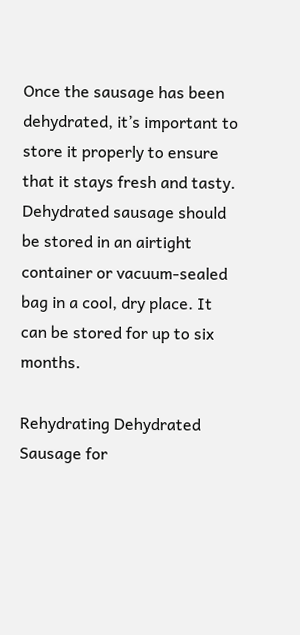Once the sausage has been dehydrated, it’s important to store it properly to ensure that it stays fresh and tasty. Dehydrated sausage should be stored in an airtight container or vacuum-sealed bag in a cool, dry place. It can be stored for up to six months.

Rehydrating Dehydrated Sausage for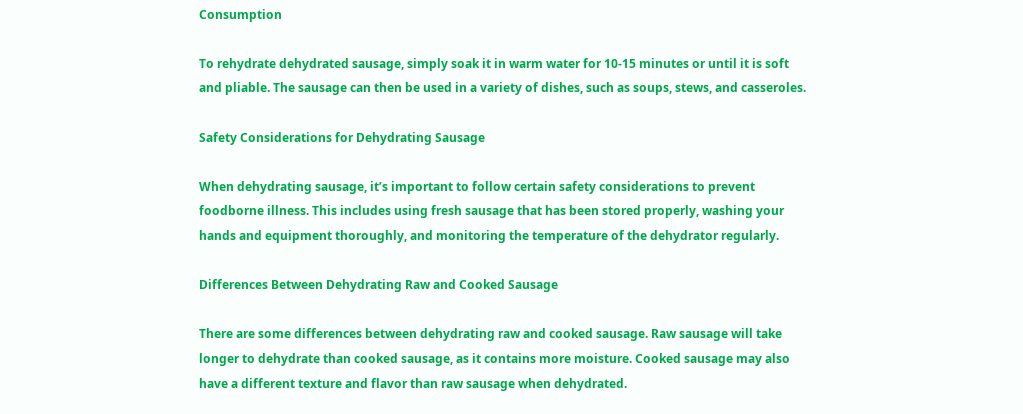Consumption

To rehydrate dehydrated sausage, simply soak it in warm water for 10-15 minutes or until it is soft and pliable. The sausage can then be used in a variety of dishes, such as soups, stews, and casseroles.

Safety Considerations for Dehydrating Sausage

When dehydrating sausage, it’s important to follow certain safety considerations to prevent foodborne illness. This includes using fresh sausage that has been stored properly, washing your hands and equipment thoroughly, and monitoring the temperature of the dehydrator regularly.

Differences Between Dehydrating Raw and Cooked Sausage

There are some differences between dehydrating raw and cooked sausage. Raw sausage will take longer to dehydrate than cooked sausage, as it contains more moisture. Cooked sausage may also have a different texture and flavor than raw sausage when dehydrated.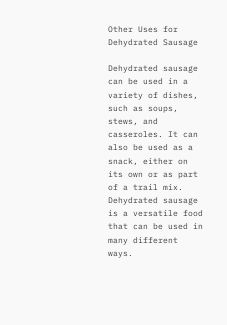Other Uses for Dehydrated Sausage

Dehydrated sausage can be used in a variety of dishes, such as soups, stews, and casseroles. It can also be used as a snack, either on its own or as part of a trail mix. Dehydrated sausage is a versatile food that can be used in many different ways.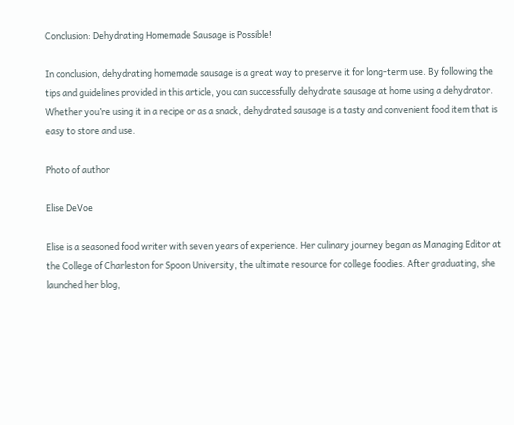Conclusion: Dehydrating Homemade Sausage is Possible!

In conclusion, dehydrating homemade sausage is a great way to preserve it for long-term use. By following the tips and guidelines provided in this article, you can successfully dehydrate sausage at home using a dehydrator. Whether you’re using it in a recipe or as a snack, dehydrated sausage is a tasty and convenient food item that is easy to store and use.

Photo of author

Elise DeVoe

Elise is a seasoned food writer with seven years of experience. Her culinary journey began as Managing Editor at the College of Charleston for Spoon University, the ultimate resource for college foodies. After graduating, she launched her blog,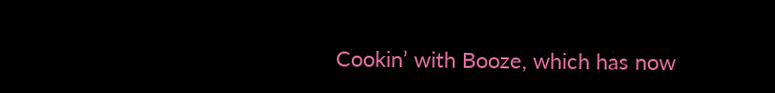Cookin’ with Booze, which has now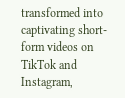transformed into captivating short-form videos on TikTok and Instagram,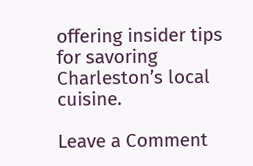offering insider tips for savoring Charleston’s local cuisine.

Leave a Comment